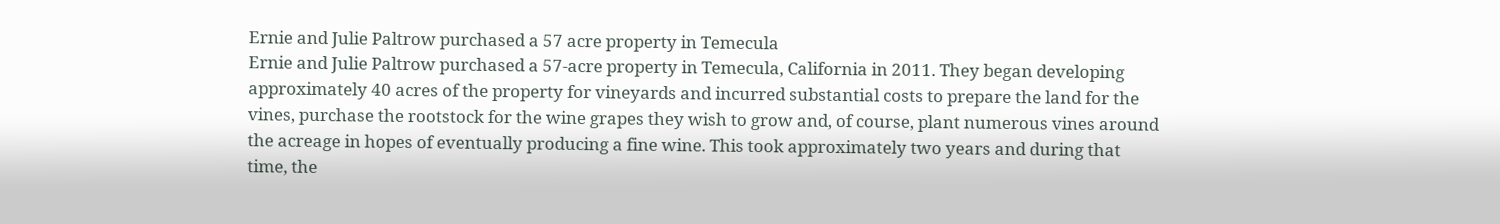Ernie and Julie Paltrow purchased a 57 acre property in Temecula
Ernie and Julie Paltrow purchased a 57-acre property in Temecula, California in 2011. They began developing approximately 40 acres of the property for vineyards and incurred substantial costs to prepare the land for the vines, purchase the rootstock for the wine grapes they wish to grow and, of course, plant numerous vines around the acreage in hopes of eventually producing a fine wine. This took approximately two years and during that time, the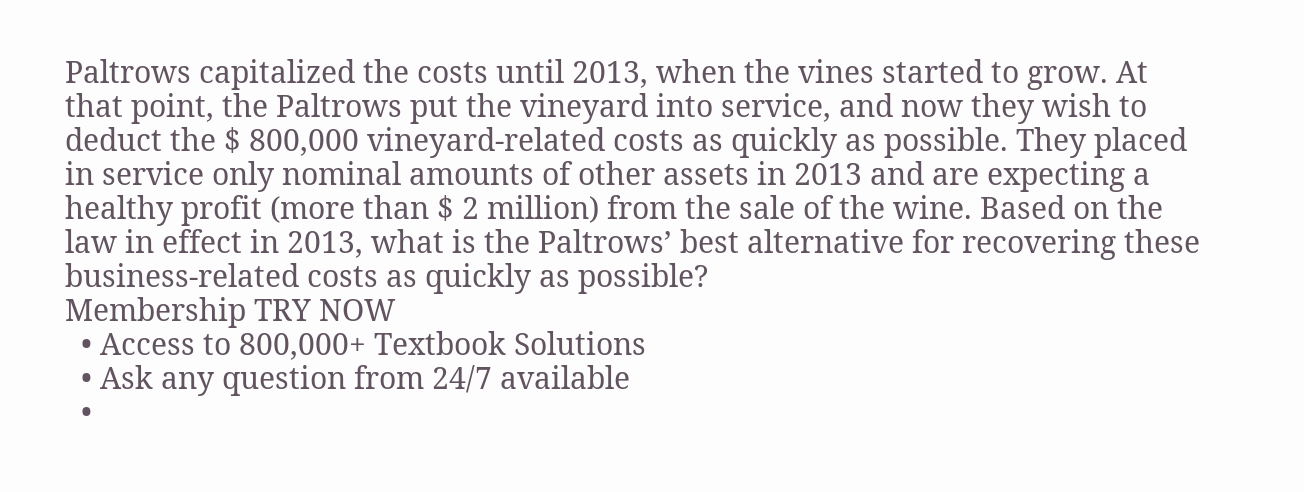Paltrows capitalized the costs until 2013, when the vines started to grow. At that point, the Paltrows put the vineyard into service, and now they wish to deduct the $ 800,000 vineyard-related costs as quickly as possible. They placed in service only nominal amounts of other assets in 2013 and are expecting a healthy profit (more than $ 2 million) from the sale of the wine. Based on the law in effect in 2013, what is the Paltrows’ best alternative for recovering these business-related costs as quickly as possible?
Membership TRY NOW
  • Access to 800,000+ Textbook Solutions
  • Ask any question from 24/7 available
  •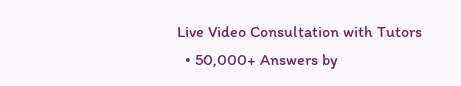Live Video Consultation with Tutors
  • 50,000+ Answers by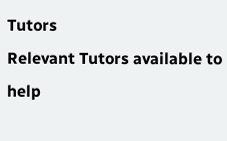Tutors
Relevant Tutors available to help